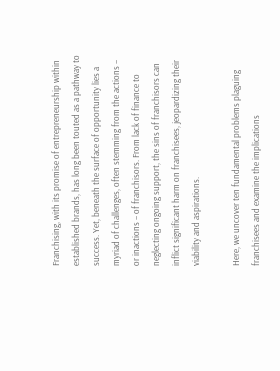Franchising, with its promise of entrepreneurship within established brands, has long been touted as a pathway to success. Yet, beneath the surface of opportunity lies a myriad of challenges, often stemming from the actions – or inactions – of franchisors. From lack of finance to neglecting ongoing support, the sins of franchisors can inflict significant harm on franchisees, jeopardizing their viability and aspirations.

Here, we uncover ten fundamental problems plaguing franchisees and examine the implications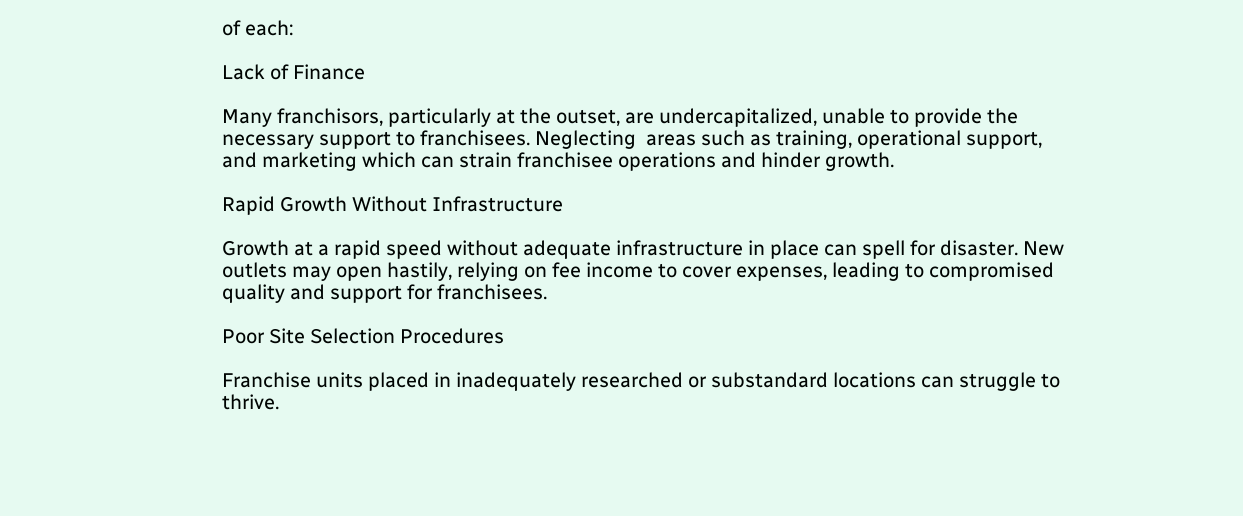of each:

Lack of Finance

Many franchisors, particularly at the outset, are undercapitalized, unable to provide the necessary support to franchisees. Neglecting  areas such as training, operational support, and marketing which can strain franchisee operations and hinder growth.

Rapid Growth Without Infrastructure

Growth at a rapid speed without adequate infrastructure in place can spell for disaster. New outlets may open hastily, relying on fee income to cover expenses, leading to compromised quality and support for franchisees.

Poor Site Selection Procedures

Franchise units placed in inadequately researched or substandard locations can struggle to thrive.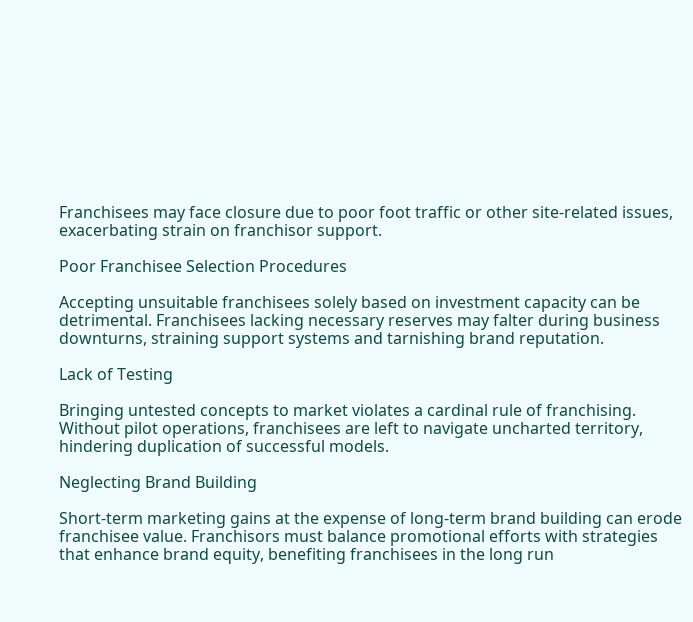Franchisees may face closure due to poor foot traffic or other site-related issues, exacerbating strain on franchisor support.

Poor Franchisee Selection Procedures

Accepting unsuitable franchisees solely based on investment capacity can be detrimental. Franchisees lacking necessary reserves may falter during business downturns, straining support systems and tarnishing brand reputation.

Lack of Testing

Bringing untested concepts to market violates a cardinal rule of franchising. Without pilot operations, franchisees are left to navigate uncharted territory, hindering duplication of successful models.

Neglecting Brand Building

Short-term marketing gains at the expense of long-term brand building can erode franchisee value. Franchisors must balance promotional efforts with strategies that enhance brand equity, benefiting franchisees in the long run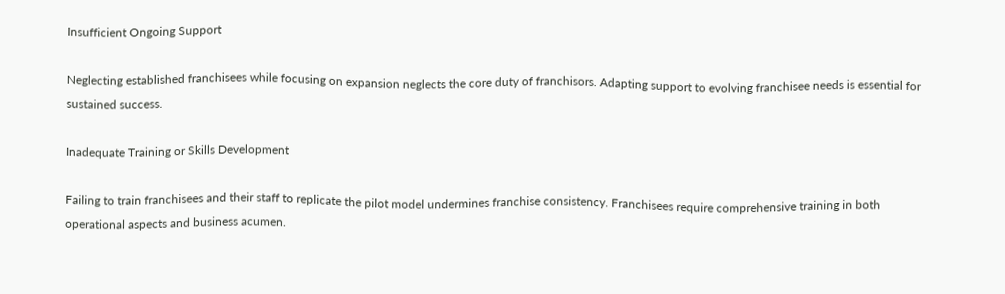Insufficient Ongoing Support

Neglecting established franchisees while focusing on expansion neglects the core duty of franchisors. Adapting support to evolving franchisee needs is essential for sustained success.

Inadequate Training or Skills Development

Failing to train franchisees and their staff to replicate the pilot model undermines franchise consistency. Franchisees require comprehensive training in both operational aspects and business acumen.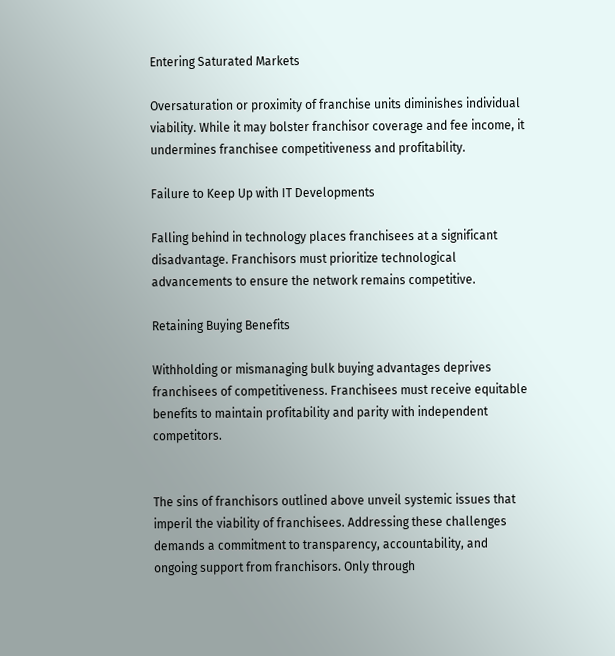Entering Saturated Markets

Oversaturation or proximity of franchise units diminishes individual viability. While it may bolster franchisor coverage and fee income, it undermines franchisee competitiveness and profitability.

Failure to Keep Up with IT Developments

Falling behind in technology places franchisees at a significant disadvantage. Franchisors must prioritize technological advancements to ensure the network remains competitive.

Retaining Buying Benefits

Withholding or mismanaging bulk buying advantages deprives franchisees of competitiveness. Franchisees must receive equitable benefits to maintain profitability and parity with independent competitors.


The sins of franchisors outlined above unveil systemic issues that imperil the viability of franchisees. Addressing these challenges demands a commitment to transparency, accountability, and ongoing support from franchisors. Only through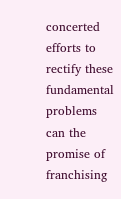concerted efforts to rectify these fundamental problems can the promise of franchising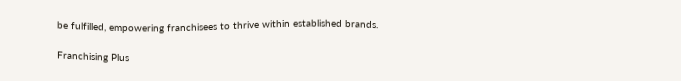be fulfilled, empowering franchisees to thrive within established brands.

Franchising Plus